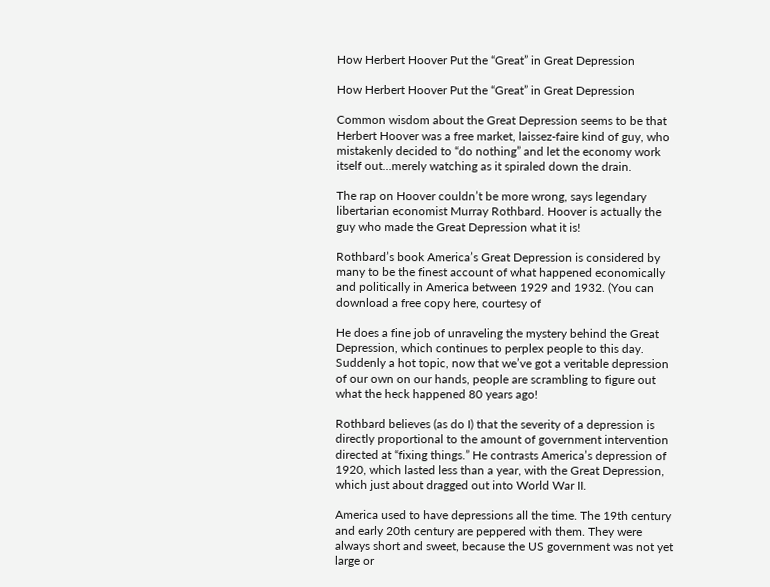How Herbert Hoover Put the “Great” in Great Depression

How Herbert Hoover Put the “Great” in Great Depression

Common wisdom about the Great Depression seems to be that Herbert Hoover was a free market, laissez-faire kind of guy, who mistakenly decided to “do nothing” and let the economy work itself out…merely watching as it spiraled down the drain.

The rap on Hoover couldn’t be more wrong, says legendary libertarian economist Murray Rothbard. Hoover is actually the guy who made the Great Depression what it is!

Rothbard’s book America’s Great Depression is considered by many to be the finest account of what happened economically and politically in America between 1929 and 1932. (You can download a free copy here, courtesy of

He does a fine job of unraveling the mystery behind the Great Depression, which continues to perplex people to this day. Suddenly a hot topic, now that we’ve got a veritable depression of our own on our hands, people are scrambling to figure out what the heck happened 80 years ago!

Rothbard believes (as do I) that the severity of a depression is directly proportional to the amount of government intervention directed at “fixing things.” He contrasts America’s depression of 1920, which lasted less than a year, with the Great Depression, which just about dragged out into World War II.

America used to have depressions all the time. The 19th century and early 20th century are peppered with them. They were always short and sweet, because the US government was not yet large or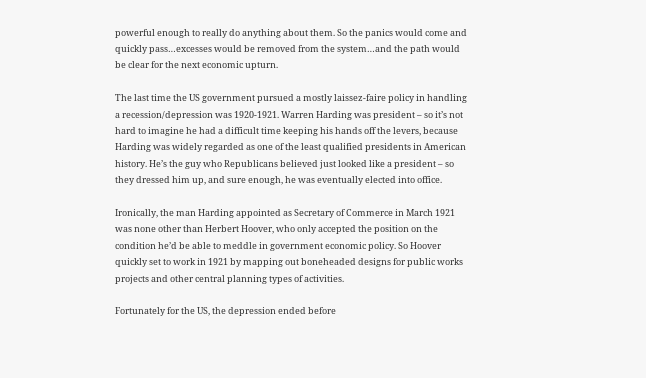powerful enough to really do anything about them. So the panics would come and quickly pass…excesses would be removed from the system…and the path would be clear for the next economic upturn.

The last time the US government pursued a mostly laissez-faire policy in handling a recession/depression was 1920-1921. Warren Harding was president – so it’s not hard to imagine he had a difficult time keeping his hands off the levers, because Harding was widely regarded as one of the least qualified presidents in American history. He’s the guy who Republicans believed just looked like a president – so they dressed him up, and sure enough, he was eventually elected into office.

Ironically, the man Harding appointed as Secretary of Commerce in March 1921 was none other than Herbert Hoover, who only accepted the position on the condition he’d be able to meddle in government economic policy. So Hoover quickly set to work in 1921 by mapping out boneheaded designs for public works projects and other central planning types of activities.

Fortunately for the US, the depression ended before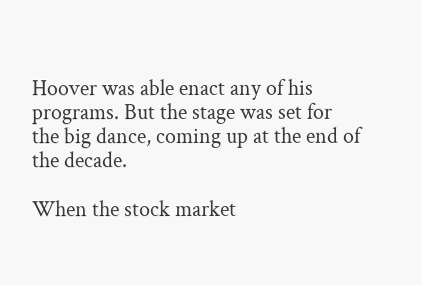Hoover was able enact any of his programs. But the stage was set for the big dance, coming up at the end of the decade.

When the stock market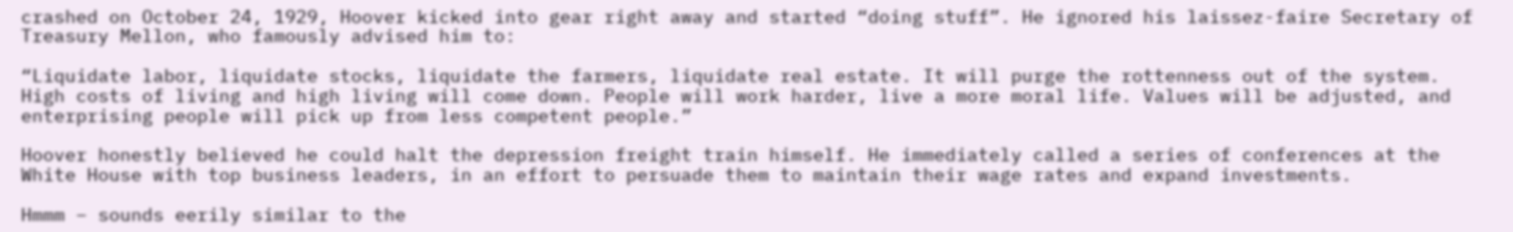crashed on October 24, 1929, Hoover kicked into gear right away and started “doing stuff”. He ignored his laissez-faire Secretary of Treasury Mellon, who famously advised him to:

“Liquidate labor, liquidate stocks, liquidate the farmers, liquidate real estate. It will purge the rottenness out of the system. High costs of living and high living will come down. People will work harder, live a more moral life. Values will be adjusted, and enterprising people will pick up from less competent people.”

Hoover honestly believed he could halt the depression freight train himself. He immediately called a series of conferences at the White House with top business leaders, in an effort to persuade them to maintain their wage rates and expand investments.

Hmmm – sounds eerily similar to the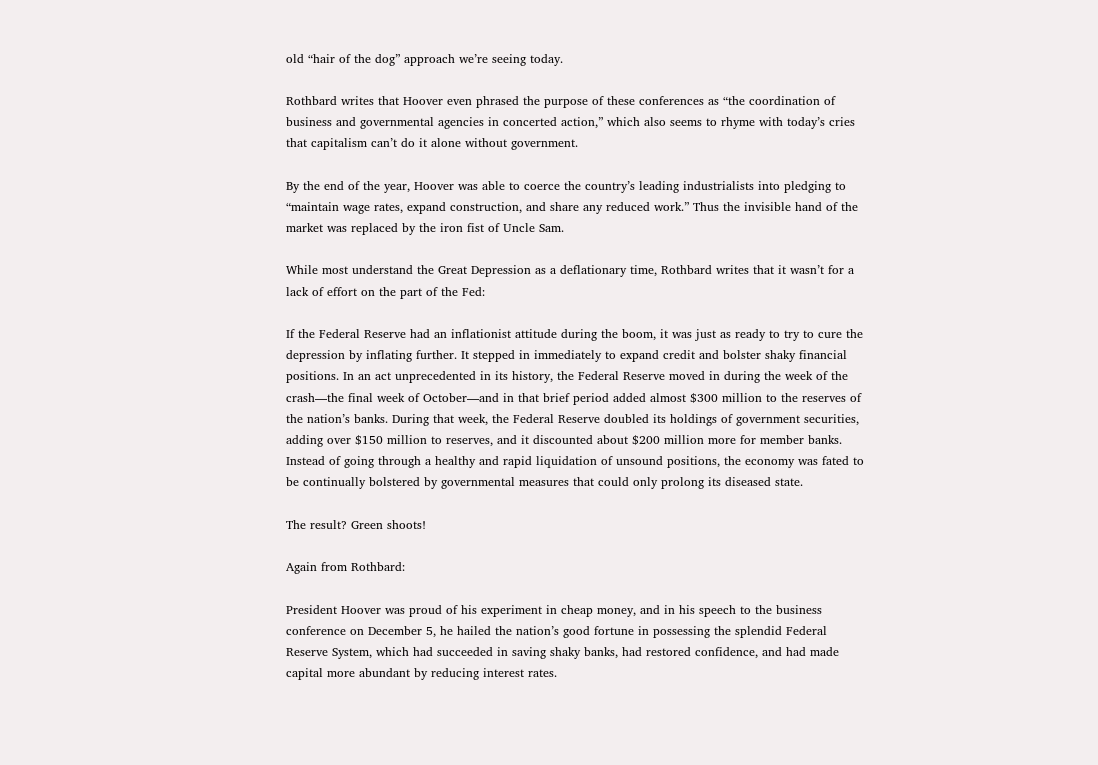old “hair of the dog” approach we’re seeing today.

Rothbard writes that Hoover even phrased the purpose of these conferences as “the coordination of business and governmental agencies in concerted action,” which also seems to rhyme with today’s cries that capitalism can’t do it alone without government.

By the end of the year, Hoover was able to coerce the country’s leading industrialists into pledging to “maintain wage rates, expand construction, and share any reduced work.” Thus the invisible hand of the market was replaced by the iron fist of Uncle Sam.

While most understand the Great Depression as a deflationary time, Rothbard writes that it wasn’t for a lack of effort on the part of the Fed:

If the Federal Reserve had an inflationist attitude during the boom, it was just as ready to try to cure the depression by inflating further. It stepped in immediately to expand credit and bolster shaky financial positions. In an act unprecedented in its history, the Federal Reserve moved in during the week of the crash—the final week of October—and in that brief period added almost $300 million to the reserves of the nation’s banks. During that week, the Federal Reserve doubled its holdings of government securities, adding over $150 million to reserves, and it discounted about $200 million more for member banks. Instead of going through a healthy and rapid liquidation of unsound positions, the economy was fated to be continually bolstered by governmental measures that could only prolong its diseased state.

The result? Green shoots!

Again from Rothbard:

President Hoover was proud of his experiment in cheap money, and in his speech to the business conference on December 5, he hailed the nation’s good fortune in possessing the splendid Federal Reserve System, which had succeeded in saving shaky banks, had restored confidence, and had made capital more abundant by reducing interest rates.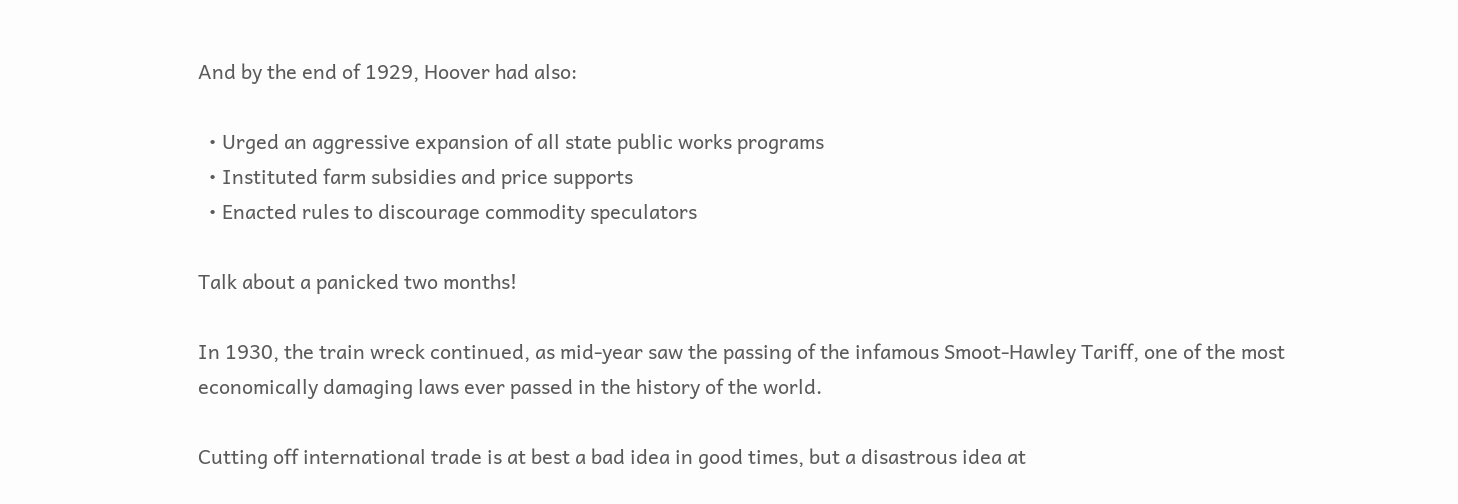And by the end of 1929, Hoover had also:

  • Urged an aggressive expansion of all state public works programs
  • Instituted farm subsidies and price supports
  • Enacted rules to discourage commodity speculators

Talk about a panicked two months!

In 1930, the train wreck continued, as mid-year saw the passing of the infamous Smoot-Hawley Tariff, one of the most economically damaging laws ever passed in the history of the world.

Cutting off international trade is at best a bad idea in good times, but a disastrous idea at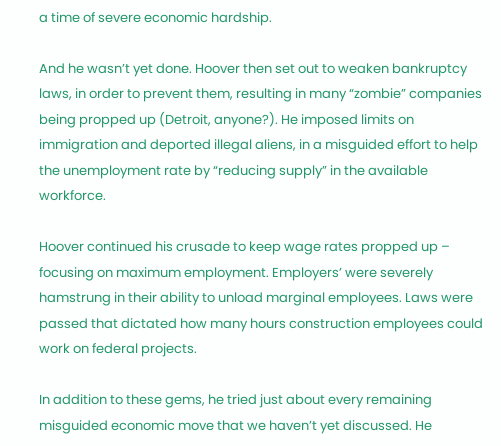a time of severe economic hardship.

And he wasn’t yet done. Hoover then set out to weaken bankruptcy laws, in order to prevent them, resulting in many “zombie” companies being propped up (Detroit, anyone?). He imposed limits on immigration and deported illegal aliens, in a misguided effort to help the unemployment rate by “reducing supply” in the available workforce.

Hoover continued his crusade to keep wage rates propped up – focusing on maximum employment. Employers’ were severely hamstrung in their ability to unload marginal employees. Laws were passed that dictated how many hours construction employees could work on federal projects.

In addition to these gems, he tried just about every remaining misguided economic move that we haven’t yet discussed. He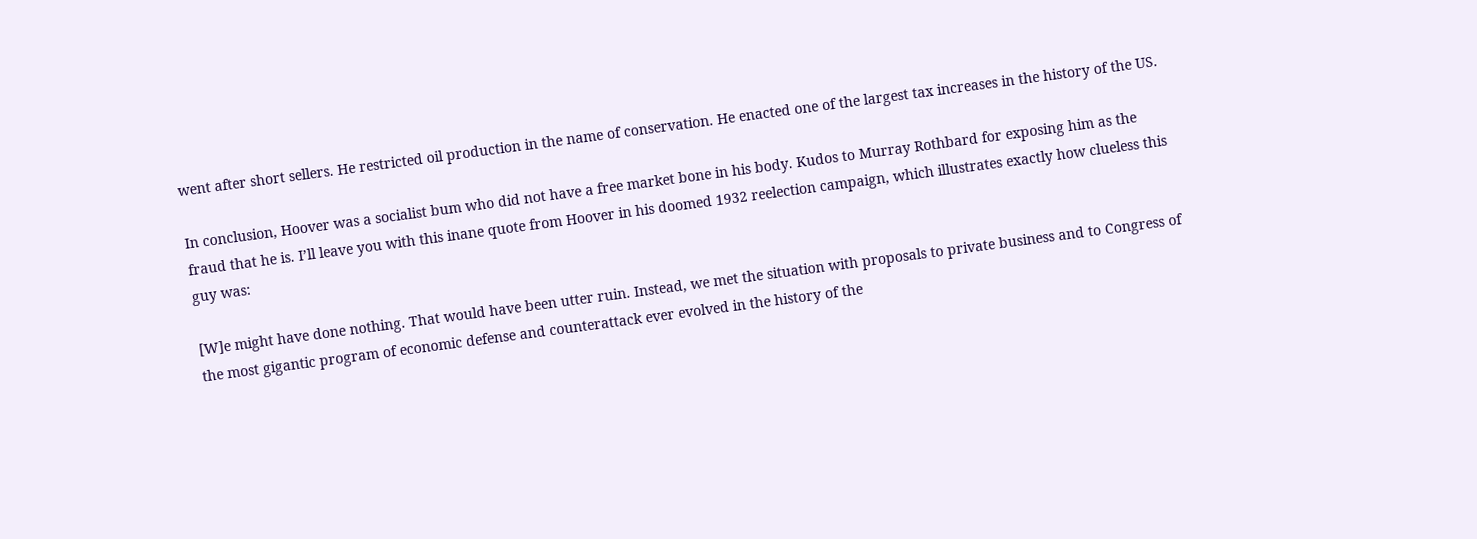went after short sellers. He restricted oil production in the name of conservation. He enacted one of the largest tax increases in the history of the US.

In conclusion, Hoover was a socialist bum who did not have a free market bone in his body. Kudos to Murray Rothbard for exposing him as the fraud that he is. I’ll leave you with this inane quote from Hoover in his doomed 1932 reelection campaign, which illustrates exactly how clueless this guy was:

[W]e might have done nothing. That would have been utter ruin. Instead, we met the situation with proposals to private business and to Congress of the most gigantic program of economic defense and counterattack ever evolved in the history of the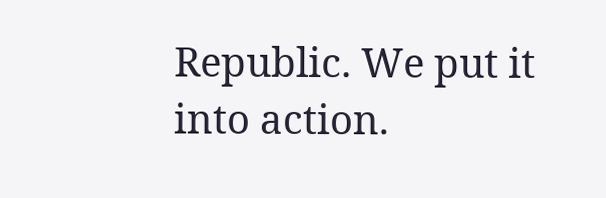Republic. We put it into action.